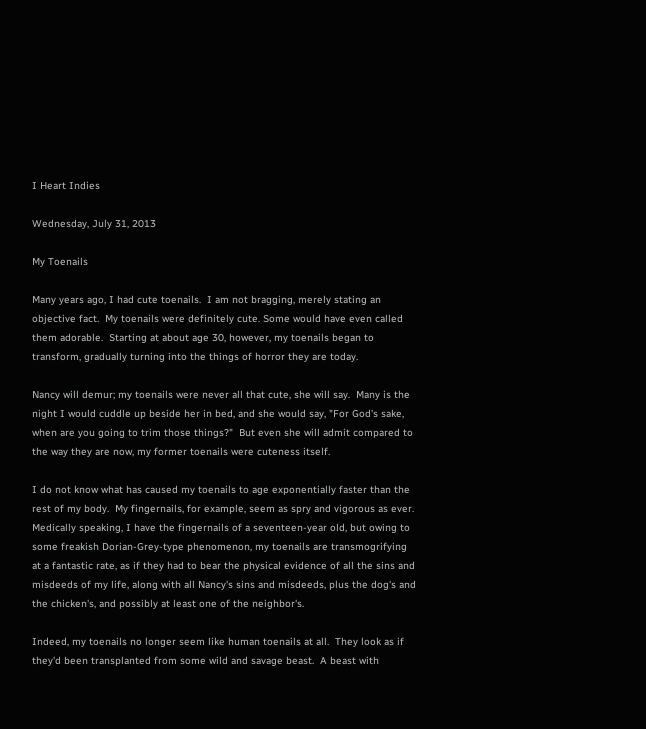I Heart Indies

Wednesday, July 31, 2013

My Toenails

Many years ago, I had cute toenails.  I am not bragging, merely stating an objective fact.  My toenails were definitely cute. Some would have even called them adorable.  Starting at about age 30, however, my toenails began to transform, gradually turning into the things of horror they are today.

Nancy will demur; my toenails were never all that cute, she will say.  Many is the night I would cuddle up beside her in bed, and she would say, "For God's sake, when are you going to trim those things?"  But even she will admit compared to the way they are now, my former toenails were cuteness itself.

I do not know what has caused my toenails to age exponentially faster than the rest of my body.  My fingernails, for example, seem as spry and vigorous as ever.  Medically speaking, I have the fingernails of a seventeen-year old, but owing to some freakish Dorian-Grey-type phenomenon, my toenails are transmogrifying at a fantastic rate, as if they had to bear the physical evidence of all the sins and misdeeds of my life, along with all Nancy's sins and misdeeds, plus the dog's and the chicken's, and possibly at least one of the neighbor's.

Indeed, my toenails no longer seem like human toenails at all.  They look as if they'd been transplanted from some wild and savage beast.  A beast with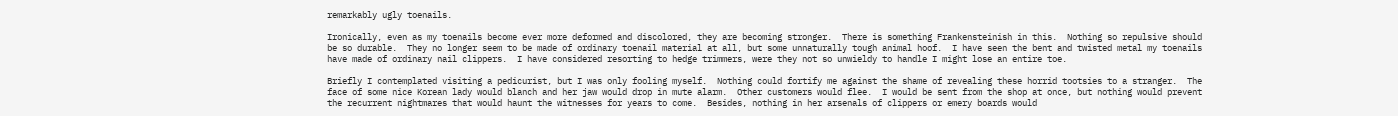remarkably ugly toenails.

Ironically, even as my toenails become ever more deformed and discolored, they are becoming stronger.  There is something Frankensteinish in this.  Nothing so repulsive should be so durable.  They no longer seem to be made of ordinary toenail material at all, but some unnaturally tough animal hoof.  I have seen the bent and twisted metal my toenails have made of ordinary nail clippers.  I have considered resorting to hedge trimmers, were they not so unwieldy to handle I might lose an entire toe.

Briefly I contemplated visiting a pedicurist, but I was only fooling myself.  Nothing could fortify me against the shame of revealing these horrid tootsies to a stranger.  The face of some nice Korean lady would blanch and her jaw would drop in mute alarm.  Other customers would flee.  I would be sent from the shop at once, but nothing would prevent the recurrent nightmares that would haunt the witnesses for years to come.  Besides, nothing in her arsenals of clippers or emery boards would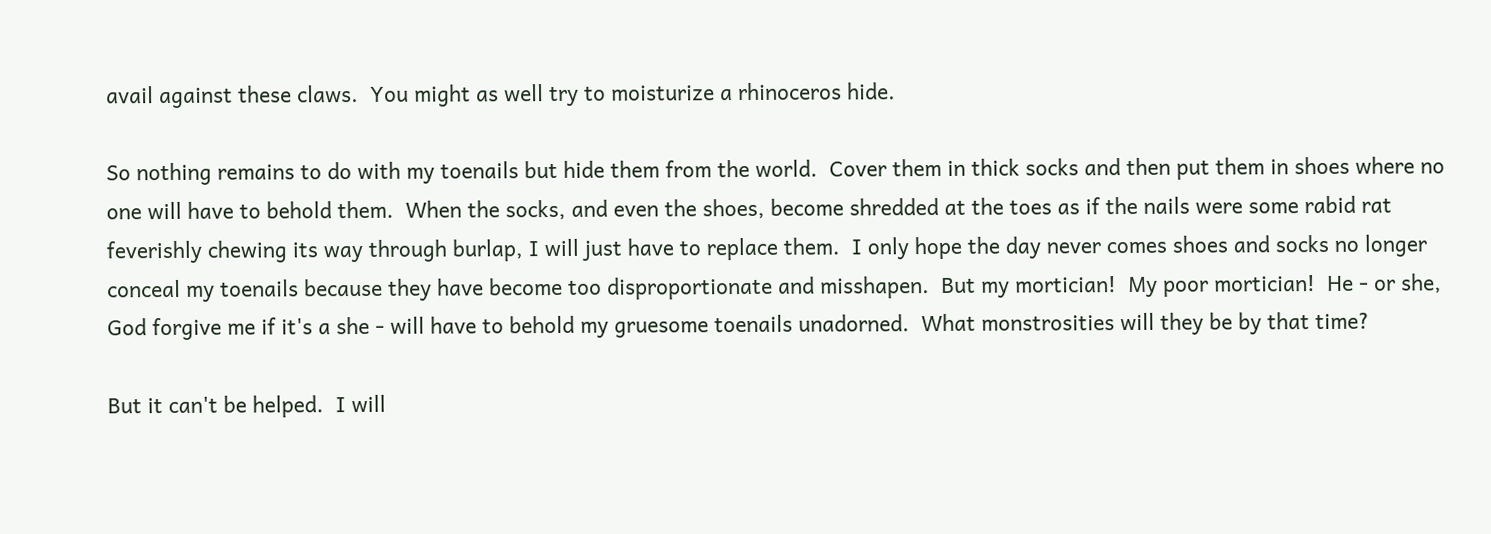avail against these claws.  You might as well try to moisturize a rhinoceros hide.

So nothing remains to do with my toenails but hide them from the world.  Cover them in thick socks and then put them in shoes where no one will have to behold them.  When the socks, and even the shoes, become shredded at the toes as if the nails were some rabid rat feverishly chewing its way through burlap, I will just have to replace them.  I only hope the day never comes shoes and socks no longer conceal my toenails because they have become too disproportionate and misshapen.  But my mortician!  My poor mortician!  He - or she, God forgive me if it's a she - will have to behold my gruesome toenails unadorned.  What monstrosities will they be by that time?

But it can't be helped.  I will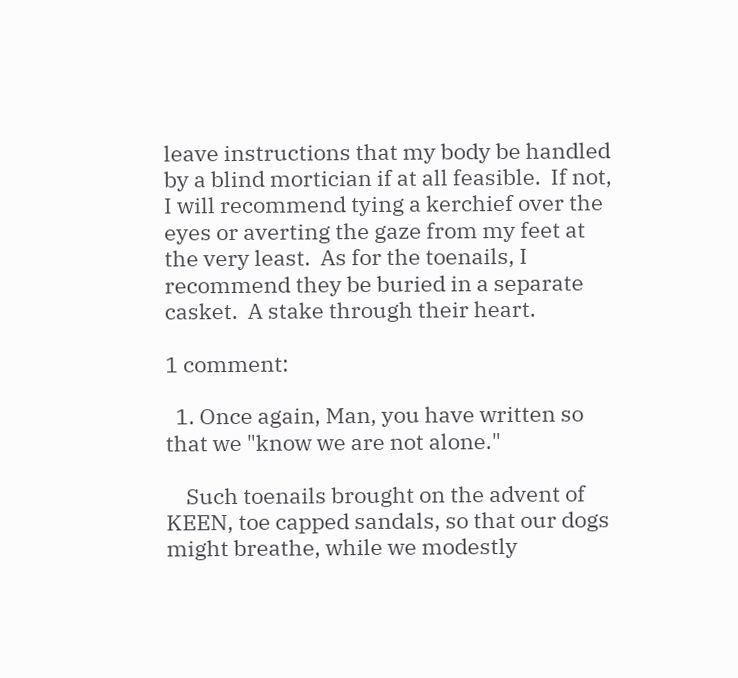leave instructions that my body be handled by a blind mortician if at all feasible.  If not, I will recommend tying a kerchief over the eyes or averting the gaze from my feet at the very least.  As for the toenails, I recommend they be buried in a separate casket.  A stake through their heart.

1 comment:

  1. Once again, Man, you have written so that we "know we are not alone."

    Such toenails brought on the advent of KEEN, toe capped sandals, so that our dogs might breathe, while we modestly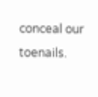conceal our toenails.